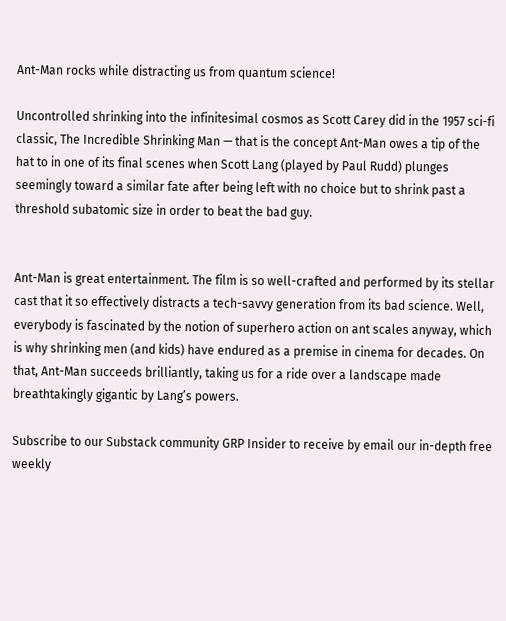Ant-Man rocks while distracting us from quantum science!

Uncontrolled shrinking into the infinitesimal cosmos as Scott Carey did in the 1957 sci-fi classic, The Incredible Shrinking Man — that is the concept Ant-Man owes a tip of the hat to in one of its final scenes when Scott Lang (played by Paul Rudd) plunges seemingly toward a similar fate after being left with no choice but to shrink past a threshold subatomic size in order to beat the bad guy.


Ant-Man is great entertainment. The film is so well-crafted and performed by its stellar cast that it so effectively distracts a tech-savvy generation from its bad science. Well, everybody is fascinated by the notion of superhero action on ant scales anyway, which is why shrinking men (and kids) have endured as a premise in cinema for decades. On that, Ant-Man succeeds brilliantly, taking us for a ride over a landscape made breathtakingly gigantic by Lang’s powers.

Subscribe to our Substack community GRP Insider to receive by email our in-depth free weekly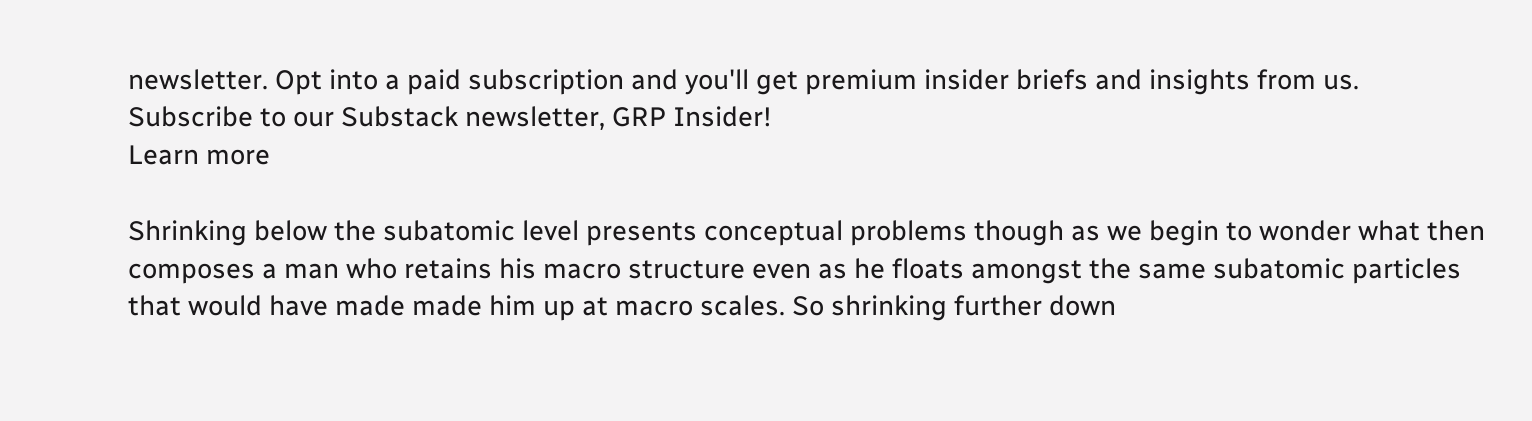newsletter. Opt into a paid subscription and you'll get premium insider briefs and insights from us.
Subscribe to our Substack newsletter, GRP Insider!
Learn more

Shrinking below the subatomic level presents conceptual problems though as we begin to wonder what then composes a man who retains his macro structure even as he floats amongst the same subatomic particles that would have made made him up at macro scales. So shrinking further down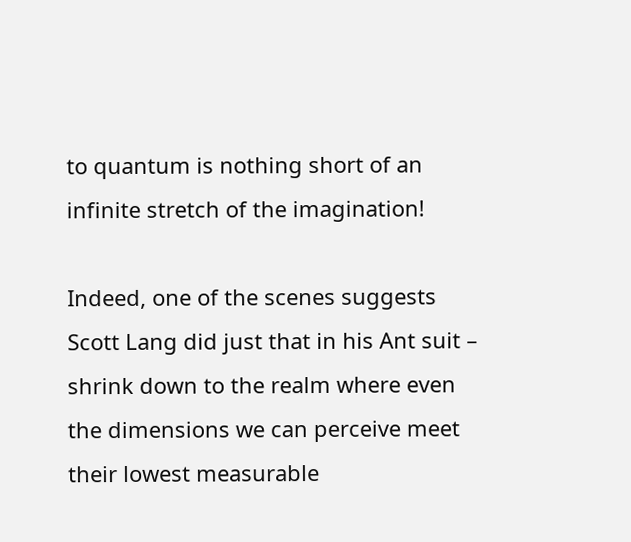to quantum is nothing short of an infinite stretch of the imagination!

Indeed, one of the scenes suggests Scott Lang did just that in his Ant suit – shrink down to the realm where even the dimensions we can perceive meet their lowest measurable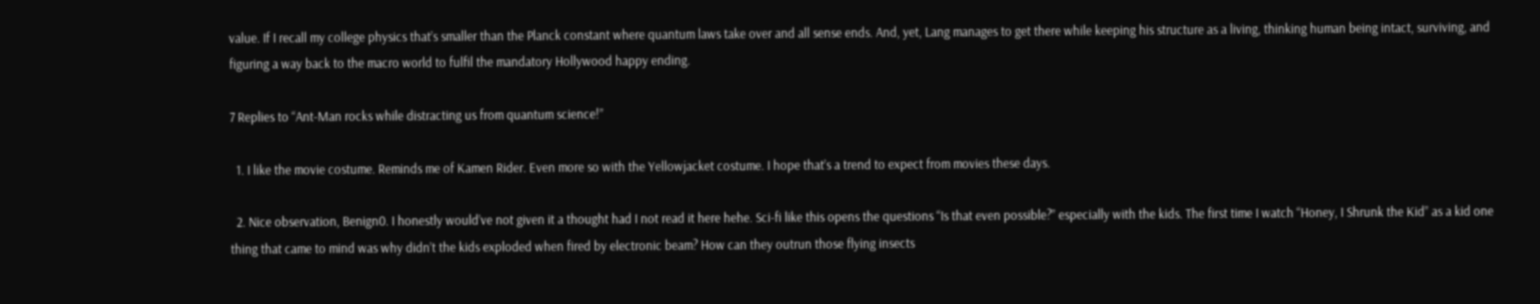value. If I recall my college physics that’s smaller than the Planck constant where quantum laws take over and all sense ends. And, yet, Lang manages to get there while keeping his structure as a living, thinking human being intact, surviving, and figuring a way back to the macro world to fulfil the mandatory Hollywood happy ending.

7 Replies to “Ant-Man rocks while distracting us from quantum science!”

  1. I like the movie costume. Reminds me of Kamen Rider. Even more so with the Yellowjacket costume. I hope that’s a trend to expect from movies these days.

  2. Nice observation, Benign0. I honestly would’ve not given it a thought had I not read it here hehe. Sci-fi like this opens the questions “Is that even possible?” especially with the kids. The first time I watch “Honey, I Shrunk the Kid” as a kid one thing that came to mind was why didn’t the kids exploded when fired by electronic beam? How can they outrun those flying insects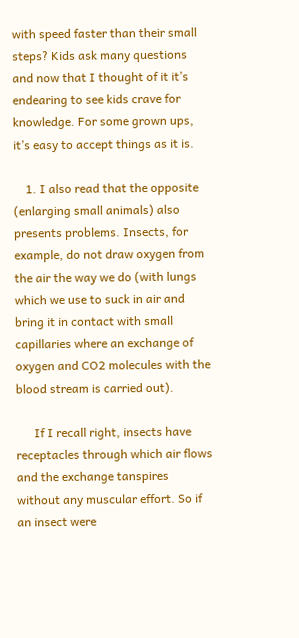with speed faster than their small steps? Kids ask many questions and now that I thought of it it’s endearing to see kids crave for knowledge. For some grown ups, it’s easy to accept things as it is.

    1. I also read that the opposite (enlarging small animals) also presents problems. Insects, for example, do not draw oxygen from the air the way we do (with lungs which we use to suck in air and bring it in contact with small capillaries where an exchange of oxygen and CO2 molecules with the blood stream is carried out).

      If I recall right, insects have receptacles through which air flows and the exchange tanspires without any muscular effort. So if an insect were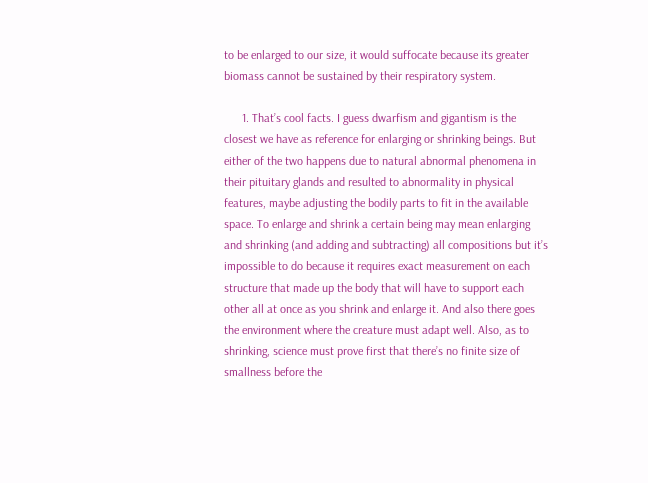to be enlarged to our size, it would suffocate because its greater biomass cannot be sustained by their respiratory system.

      1. That’s cool facts. I guess dwarfism and gigantism is the closest we have as reference for enlarging or shrinking beings. But either of the two happens due to natural abnormal phenomena in their pituitary glands and resulted to abnormality in physical features, maybe adjusting the bodily parts to fit in the available space. To enlarge and shrink a certain being may mean enlarging and shrinking (and adding and subtracting) all compositions but it’s impossible to do because it requires exact measurement on each structure that made up the body that will have to support each other all at once as you shrink and enlarge it. And also there goes the environment where the creature must adapt well. Also, as to shrinking, science must prove first that there’s no finite size of smallness before the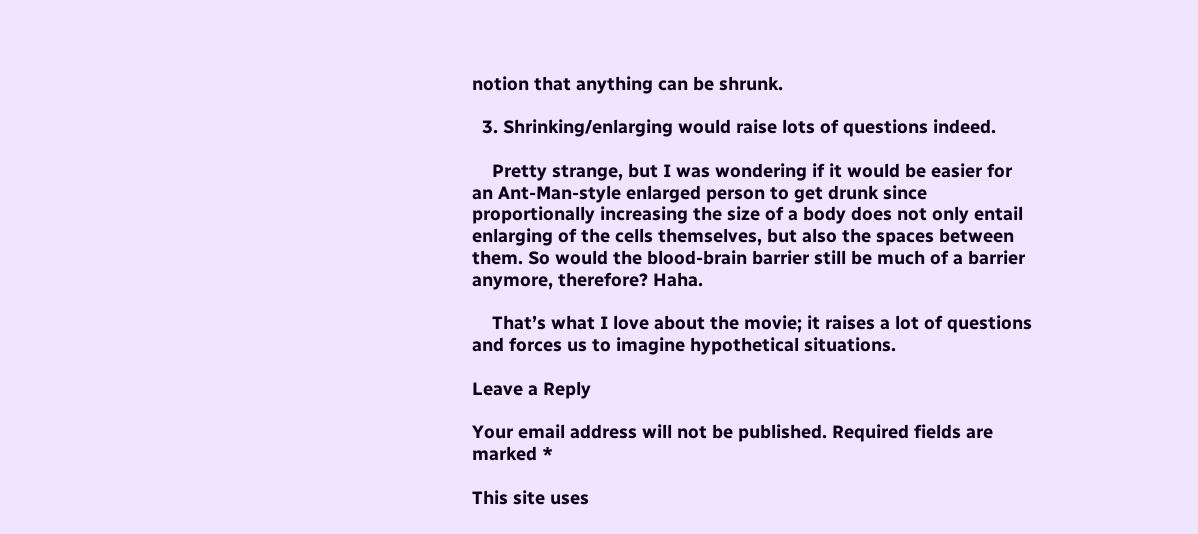notion that anything can be shrunk.

  3. Shrinking/enlarging would raise lots of questions indeed.

    Pretty strange, but I was wondering if it would be easier for an Ant-Man-style enlarged person to get drunk since proportionally increasing the size of a body does not only entail enlarging of the cells themselves, but also the spaces between them. So would the blood-brain barrier still be much of a barrier anymore, therefore? Haha.

    That’s what I love about the movie; it raises a lot of questions and forces us to imagine hypothetical situations.

Leave a Reply

Your email address will not be published. Required fields are marked *

This site uses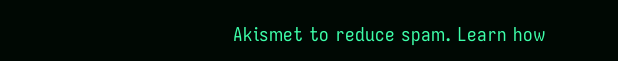Akismet to reduce spam. Learn how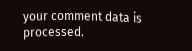your comment data is processed.